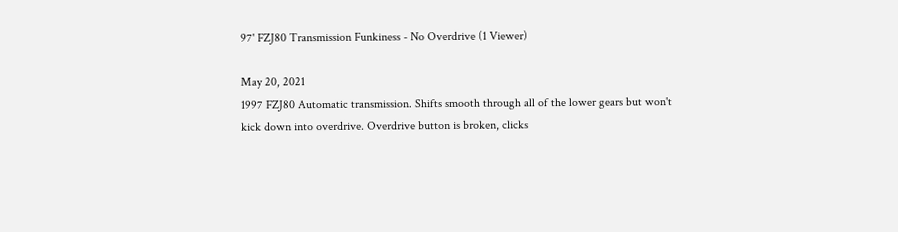97' FZJ80 Transmission Funkiness - No Overdrive (1 Viewer)

May 20, 2021
1997 FZJ80 Automatic transmission. Shifts smooth through all of the lower gears but won't kick down into overdrive. Overdrive button is broken, clicks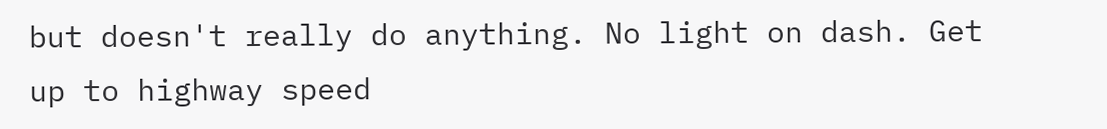but doesn't really do anything. No light on dash. Get up to highway speed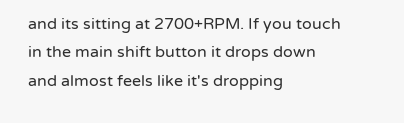and its sitting at 2700+RPM. If you touch in the main shift button it drops down and almost feels like it's dropping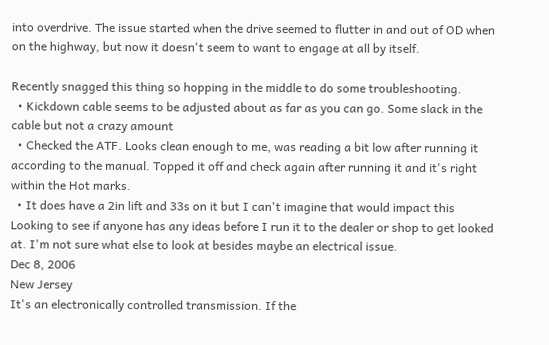into overdrive. The issue started when the drive seemed to flutter in and out of OD when on the highway, but now it doesn't seem to want to engage at all by itself.

Recently snagged this thing so hopping in the middle to do some troubleshooting.
  • Kickdown cable seems to be adjusted about as far as you can go. Some slack in the cable but not a crazy amount
  • Checked the ATF. Looks clean enough to me, was reading a bit low after running it according to the manual. Topped it off and check again after running it and it's right within the Hot marks.
  • It does have a 2in lift and 33s on it but I can't imagine that would impact this
Looking to see if anyone has any ideas before I run it to the dealer or shop to get looked at. I'm not sure what else to look at besides maybe an electrical issue.
Dec 8, 2006
New Jersey
It's an electronically controlled transmission. If the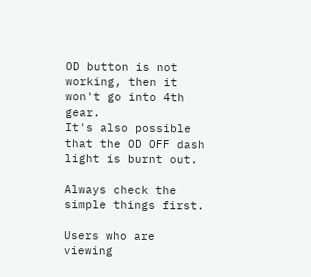OD button is not working, then it won't go into 4th gear.
It's also possible that the OD OFF dash light is burnt out.

Always check the simple things first.

Users who are viewing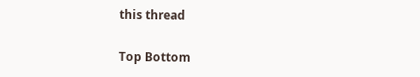this thread

Top Bottom